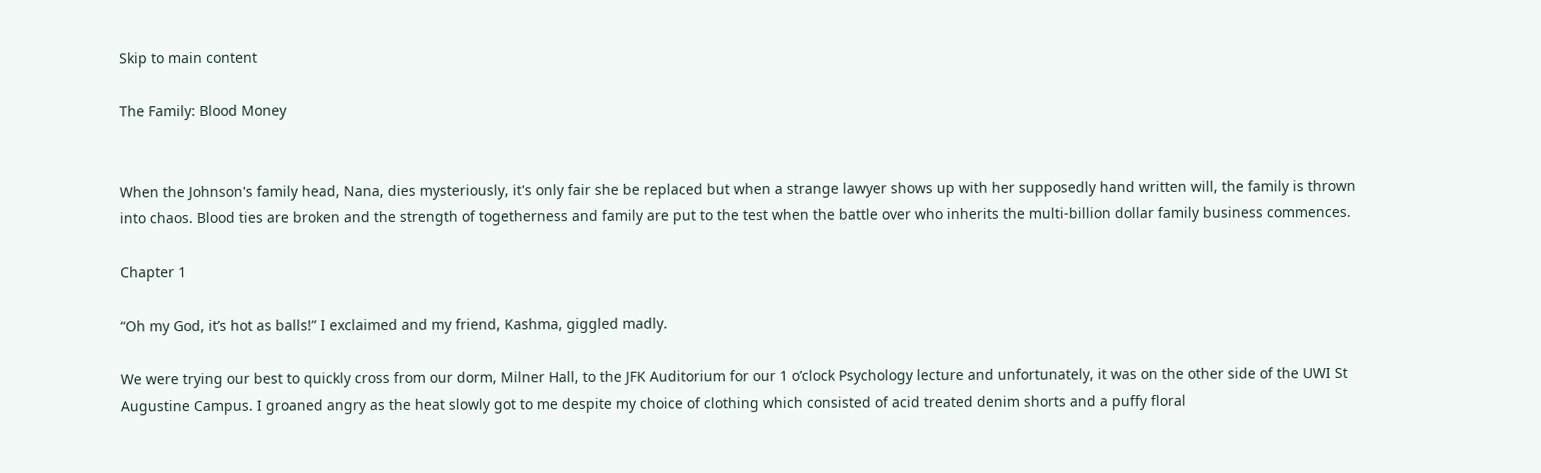Skip to main content

The Family: Blood Money


When the Johnson's family head, Nana, dies mysteriously, it's only fair she be replaced but when a strange lawyer shows up with her supposedly hand written will, the family is thrown into chaos. Blood ties are broken and the strength of togetherness and family are put to the test when the battle over who inherits the multi-billion dollar family business commences.

Chapter 1

“Oh my God, it’s hot as balls!” I exclaimed and my friend, Kashma, giggled madly.

We were trying our best to quickly cross from our dorm, Milner Hall, to the JFK Auditorium for our 1 o’clock Psychology lecture and unfortunately, it was on the other side of the UWI St Augustine Campus. I groaned angry as the heat slowly got to me despite my choice of clothing which consisted of acid treated denim shorts and a puffy floral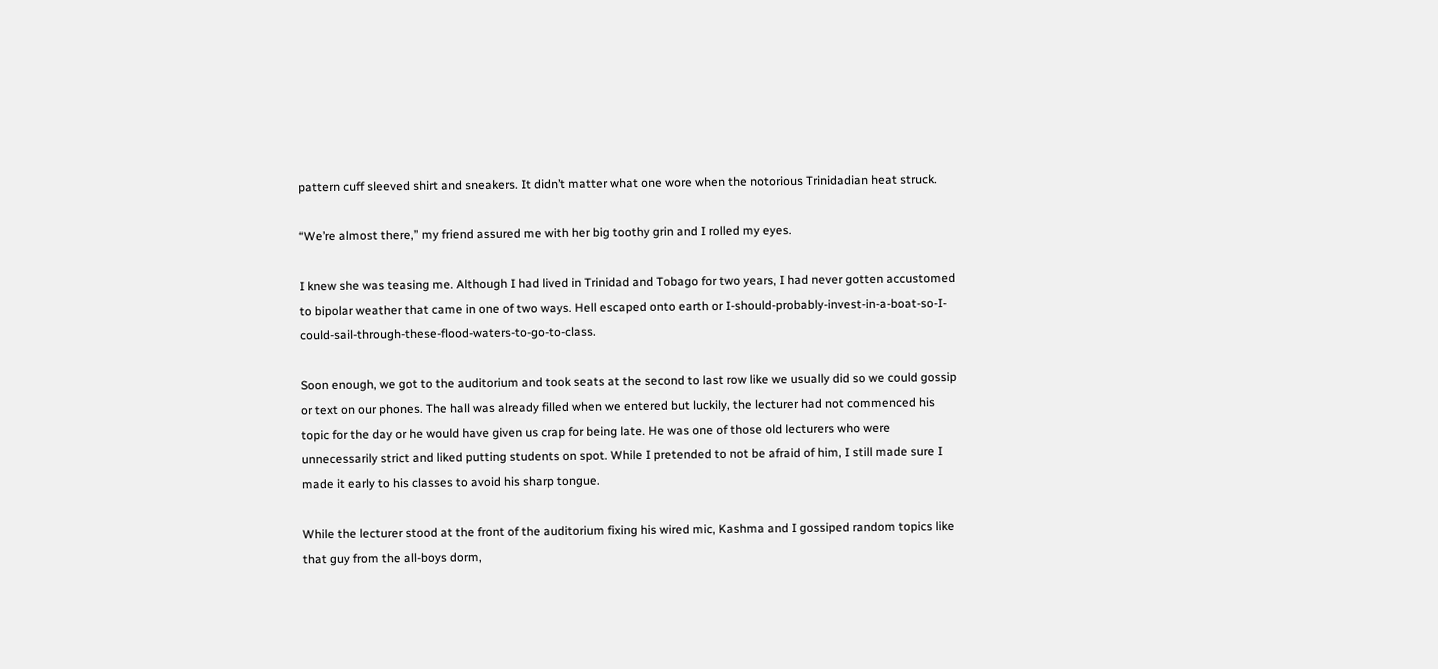pattern cuff sleeved shirt and sneakers. It didn’t matter what one wore when the notorious Trinidadian heat struck.

“We’re almost there,” my friend assured me with her big toothy grin and I rolled my eyes.

I knew she was teasing me. Although I had lived in Trinidad and Tobago for two years, I had never gotten accustomed to bipolar weather that came in one of two ways. Hell escaped onto earth or I-should-probably-invest-in-a-boat-so-I-could-sail-through-these-flood-waters-to-go-to-class.

Soon enough, we got to the auditorium and took seats at the second to last row like we usually did so we could gossip or text on our phones. The hall was already filled when we entered but luckily, the lecturer had not commenced his topic for the day or he would have given us crap for being late. He was one of those old lecturers who were unnecessarily strict and liked putting students on spot. While I pretended to not be afraid of him, I still made sure I made it early to his classes to avoid his sharp tongue.

While the lecturer stood at the front of the auditorium fixing his wired mic, Kashma and I gossiped random topics like that guy from the all-boys dorm,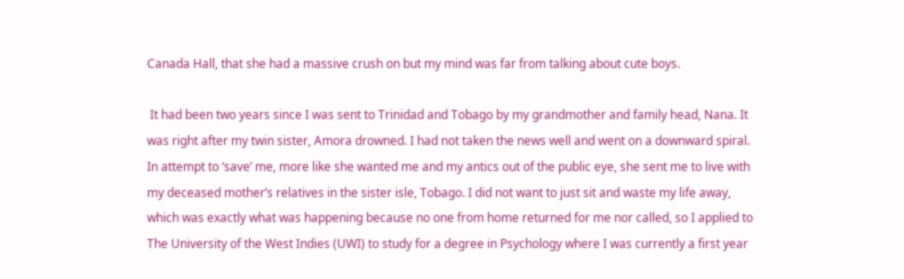Canada Hall, that she had a massive crush on but my mind was far from talking about cute boys.

 It had been two years since I was sent to Trinidad and Tobago by my grandmother and family head, Nana. It was right after my twin sister, Amora drowned. I had not taken the news well and went on a downward spiral. In attempt to ‘save’ me, more like she wanted me and my antics out of the public eye, she sent me to live with my deceased mother’s relatives in the sister isle, Tobago. I did not want to just sit and waste my life away, which was exactly what was happening because no one from home returned for me nor called, so I applied to The University of the West Indies (UWI) to study for a degree in Psychology where I was currently a first year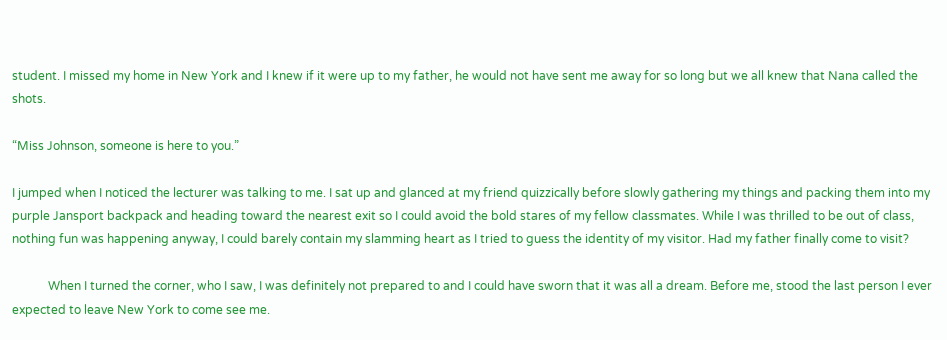student. I missed my home in New York and I knew if it were up to my father, he would not have sent me away for so long but we all knew that Nana called the shots.

“Miss Johnson, someone is here to you.”

I jumped when I noticed the lecturer was talking to me. I sat up and glanced at my friend quizzically before slowly gathering my things and packing them into my purple Jansport backpack and heading toward the nearest exit so I could avoid the bold stares of my fellow classmates. While I was thrilled to be out of class, nothing fun was happening anyway, I could barely contain my slamming heart as I tried to guess the identity of my visitor. Had my father finally come to visit?

            When I turned the corner, who I saw, I was definitely not prepared to and I could have sworn that it was all a dream. Before me, stood the last person I ever expected to leave New York to come see me.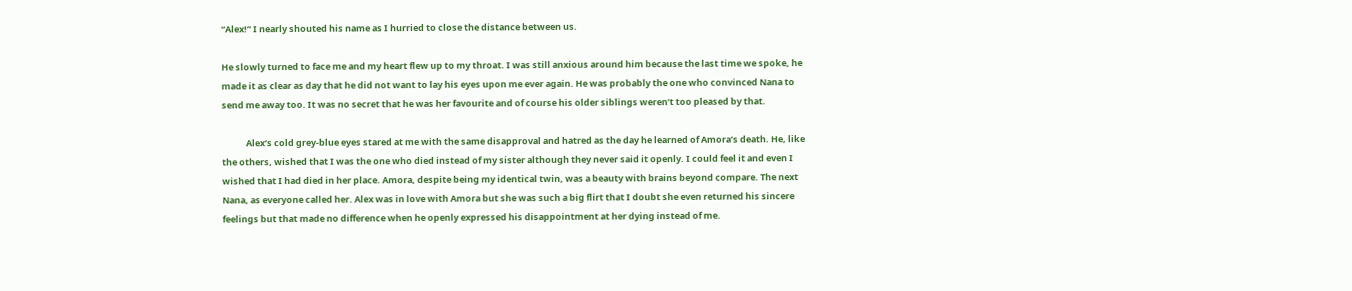“Alex!” I nearly shouted his name as I hurried to close the distance between us.

He slowly turned to face me and my heart flew up to my throat. I was still anxious around him because the last time we spoke, he made it as clear as day that he did not want to lay his eyes upon me ever again. He was probably the one who convinced Nana to send me away too. It was no secret that he was her favourite and of course his older siblings weren’t too pleased by that.

            Alex’s cold grey-blue eyes stared at me with the same disapproval and hatred as the day he learned of Amora’s death. He, like the others, wished that I was the one who died instead of my sister although they never said it openly. I could feel it and even I wished that I had died in her place. Amora, despite being my identical twin, was a beauty with brains beyond compare. The next Nana, as everyone called her. Alex was in love with Amora but she was such a big flirt that I doubt she even returned his sincere feelings but that made no difference when he openly expressed his disappointment at her dying instead of me.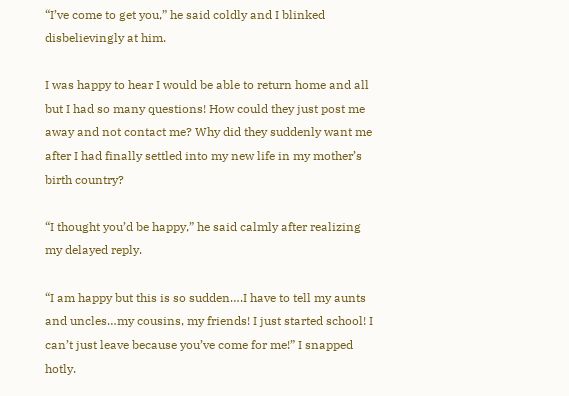“I’ve come to get you,” he said coldly and I blinked disbelievingly at him.

I was happy to hear I would be able to return home and all but I had so many questions! How could they just post me away and not contact me? Why did they suddenly want me after I had finally settled into my new life in my mother’s birth country?

“I thought you’d be happy,” he said calmly after realizing my delayed reply.

“I am happy but this is so sudden….I have to tell my aunts and uncles…my cousins, my friends! I just started school! I can’t just leave because you’ve come for me!” I snapped hotly.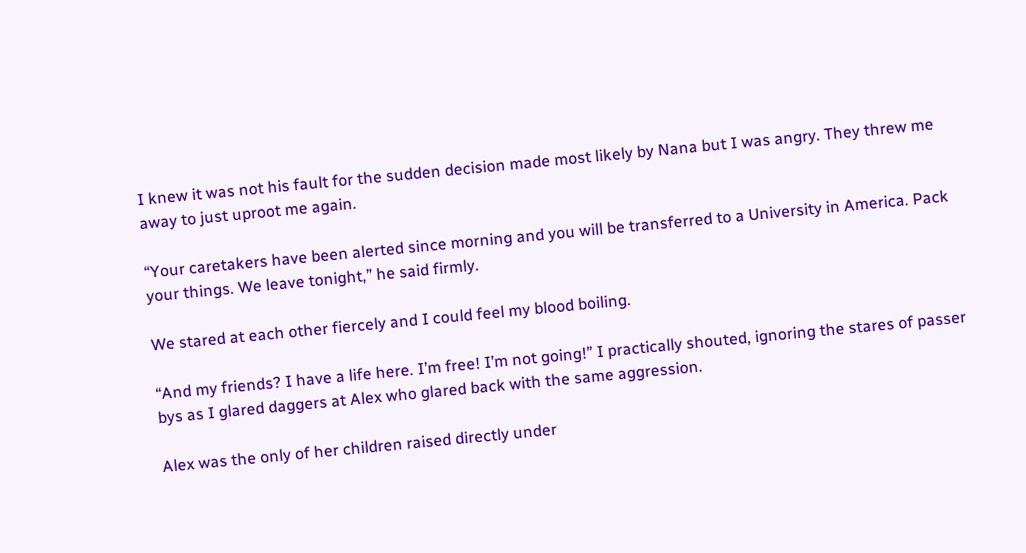I knew it was not his fault for the sudden decision made most likely by Nana but I was angry. They threw me away to just uproot me again.

“Your caretakers have been alerted since morning and you will be transferred to a University in America. Pack your things. We leave tonight,” he said firmly.

We stared at each other fiercely and I could feel my blood boiling.

“And my friends? I have a life here. I’m free! I’m not going!” I practically shouted, ignoring the stares of passer bys as I glared daggers at Alex who glared back with the same aggression.

Alex was the only of her children raised directly under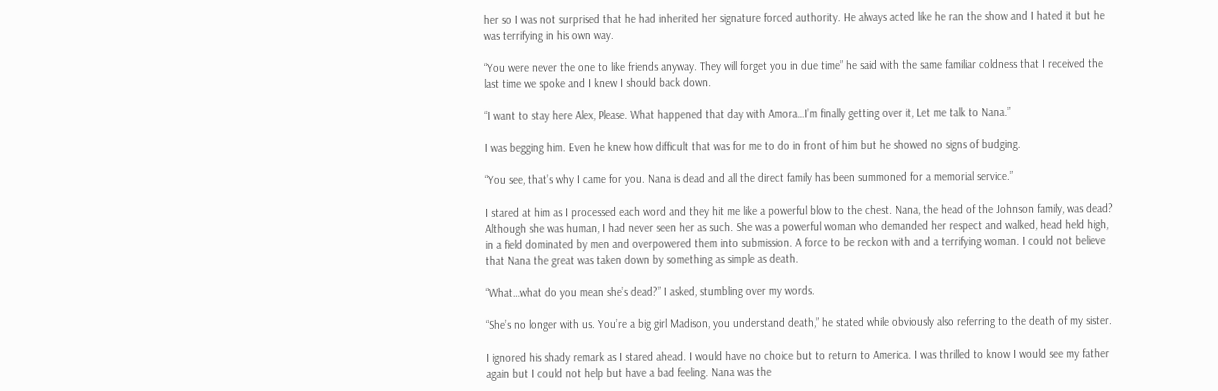her so I was not surprised that he had inherited her signature forced authority. He always acted like he ran the show and I hated it but he was terrifying in his own way.

“You were never the one to like friends anyway. They will forget you in due time” he said with the same familiar coldness that I received the last time we spoke and I knew I should back down.

“I want to stay here Alex, Please. What happened that day with Amora…I’m finally getting over it, Let me talk to Nana.”

I was begging him. Even he knew how difficult that was for me to do in front of him but he showed no signs of budging.

“You see, that’s why I came for you. Nana is dead and all the direct family has been summoned for a memorial service.”

I stared at him as I processed each word and they hit me like a powerful blow to the chest. Nana, the head of the Johnson family, was dead? Although she was human, I had never seen her as such. She was a powerful woman who demanded her respect and walked, head held high, in a field dominated by men and overpowered them into submission. A force to be reckon with and a terrifying woman. I could not believe that Nana the great was taken down by something as simple as death.

“What…what do you mean she’s dead?” I asked, stumbling over my words.

“She’s no longer with us. You’re a big girl Madison, you understand death,” he stated while obviously also referring to the death of my sister.

I ignored his shady remark as I stared ahead. I would have no choice but to return to America. I was thrilled to know I would see my father again but I could not help but have a bad feeling. Nana was the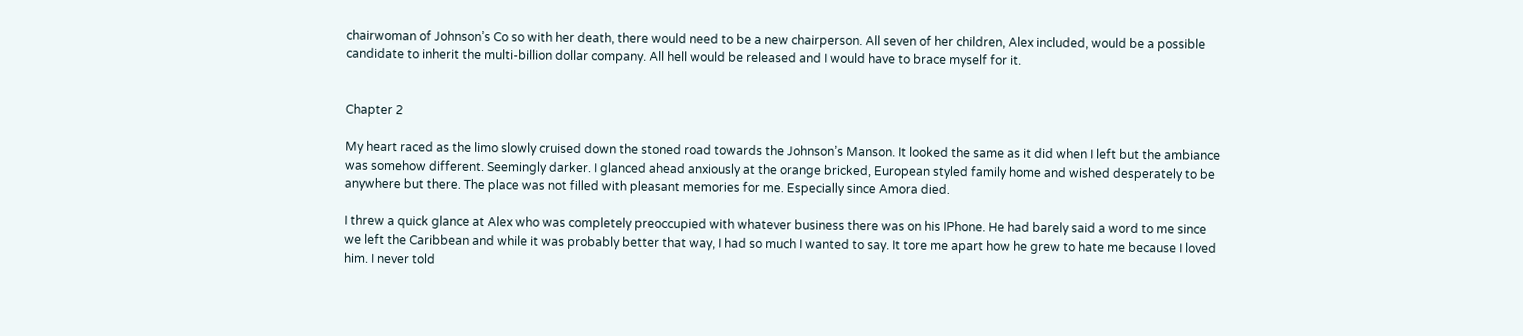chairwoman of Johnson’s Co so with her death, there would need to be a new chairperson. All seven of her children, Alex included, would be a possible candidate to inherit the multi-billion dollar company. All hell would be released and I would have to brace myself for it.


Chapter 2

My heart raced as the limo slowly cruised down the stoned road towards the Johnson’s Manson. It looked the same as it did when I left but the ambiance was somehow different. Seemingly darker. I glanced ahead anxiously at the orange bricked, European styled family home and wished desperately to be anywhere but there. The place was not filled with pleasant memories for me. Especially since Amora died.

I threw a quick glance at Alex who was completely preoccupied with whatever business there was on his IPhone. He had barely said a word to me since we left the Caribbean and while it was probably better that way, I had so much I wanted to say. It tore me apart how he grew to hate me because I loved him. I never told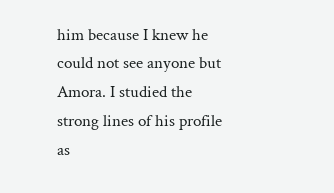him because I knew he could not see anyone but Amora. I studied the strong lines of his profile as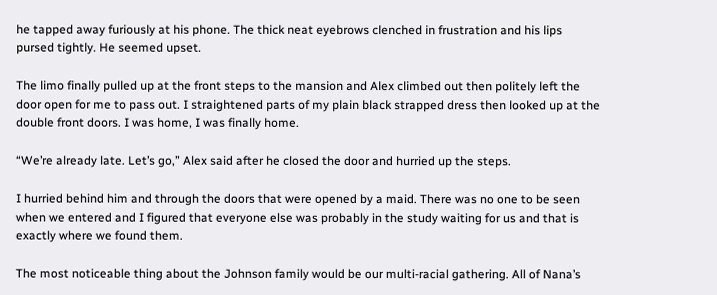he tapped away furiously at his phone. The thick neat eyebrows clenched in frustration and his lips pursed tightly. He seemed upset.

The limo finally pulled up at the front steps to the mansion and Alex climbed out then politely left the door open for me to pass out. I straightened parts of my plain black strapped dress then looked up at the double front doors. I was home, I was finally home.

“We’re already late. Let’s go,” Alex said after he closed the door and hurried up the steps.

I hurried behind him and through the doors that were opened by a maid. There was no one to be seen when we entered and I figured that everyone else was probably in the study waiting for us and that is exactly where we found them.

The most noticeable thing about the Johnson family would be our multi-racial gathering. All of Nana’s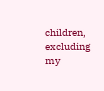children, excluding my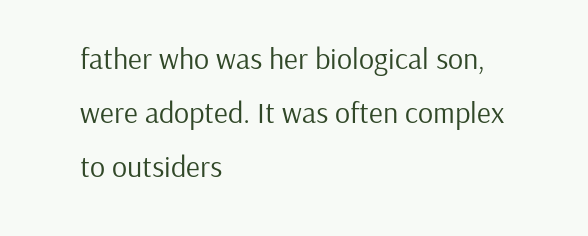father who was her biological son, were adopted. It was often complex to outsiders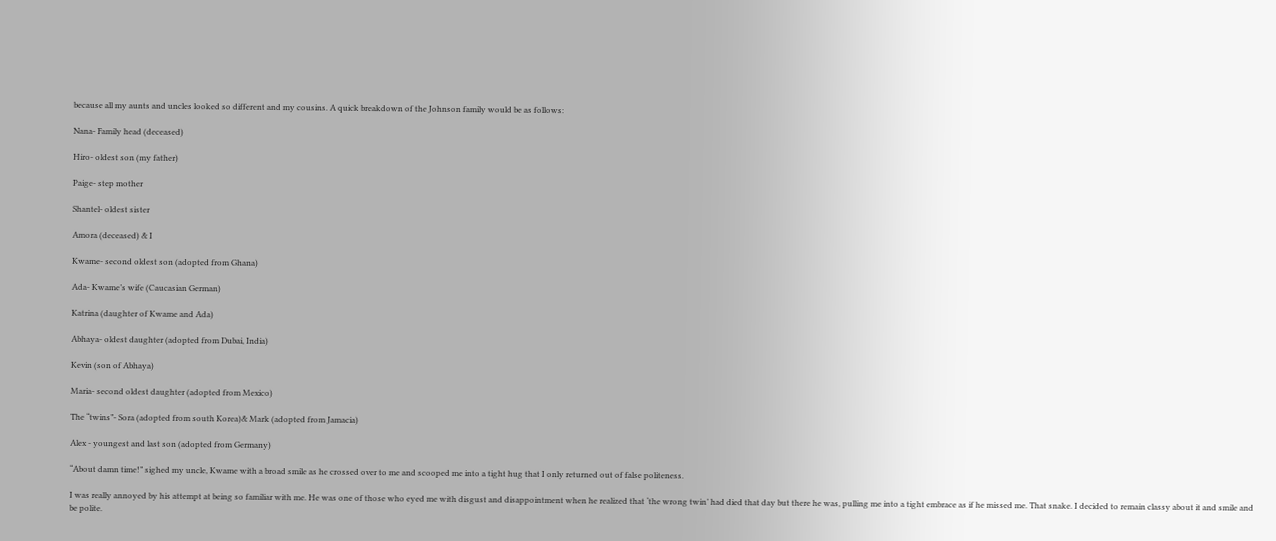because all my aunts and uncles looked so different and my cousins. A quick breakdown of the Johnson family would be as follows:

Nana- Family head (deceased)

Hiro- oldest son (my father)

Paige- step mother

Shantel- oldest sister

Amora (deceased) & I

Kwame- second oldest son (adopted from Ghana)

Ada- Kwame’s wife (Caucasian German)

Katrina (daughter of Kwame and Ada)

Abhaya- oldest daughter (adopted from Dubai, India)

Kevin (son of Abhaya)

Maria- second oldest daughter (adopted from Mexico)

The “twins”- Sora (adopted from south Korea)& Mark (adopted from Jamacia)

Alex - youngest and last son (adopted from Germany)

“About damn time!” sighed my uncle, Kwame with a broad smile as he crossed over to me and scooped me into a tight hug that I only returned out of false politeness.

I was really annoyed by his attempt at being so familiar with me. He was one of those who eyed me with disgust and disappointment when he realized that ‘the wrong twin’ had died that day but there he was, pulling me into a tight embrace as if he missed me. That snake. I decided to remain classy about it and smile and be polite.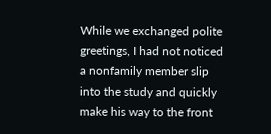While we exchanged polite greetings, I had not noticed a nonfamily member slip into the study and quickly make his way to the front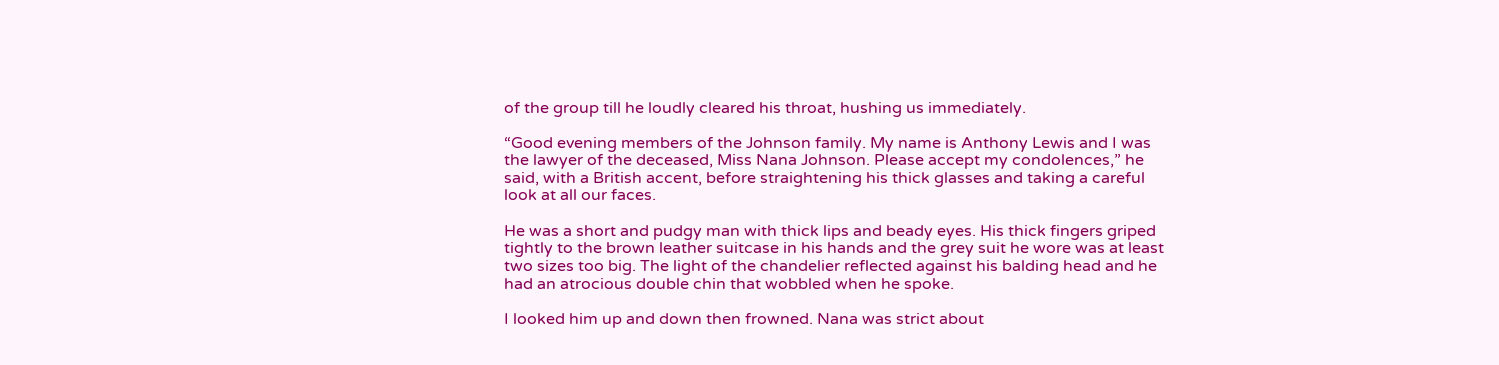of the group till he loudly cleared his throat, hushing us immediately.

“Good evening members of the Johnson family. My name is Anthony Lewis and I was the lawyer of the deceased, Miss Nana Johnson. Please accept my condolences,” he said, with a British accent, before straightening his thick glasses and taking a careful look at all our faces.

He was a short and pudgy man with thick lips and beady eyes. His thick fingers griped tightly to the brown leather suitcase in his hands and the grey suit he wore was at least two sizes too big. The light of the chandelier reflected against his balding head and he had an atrocious double chin that wobbled when he spoke.

I looked him up and down then frowned. Nana was strict about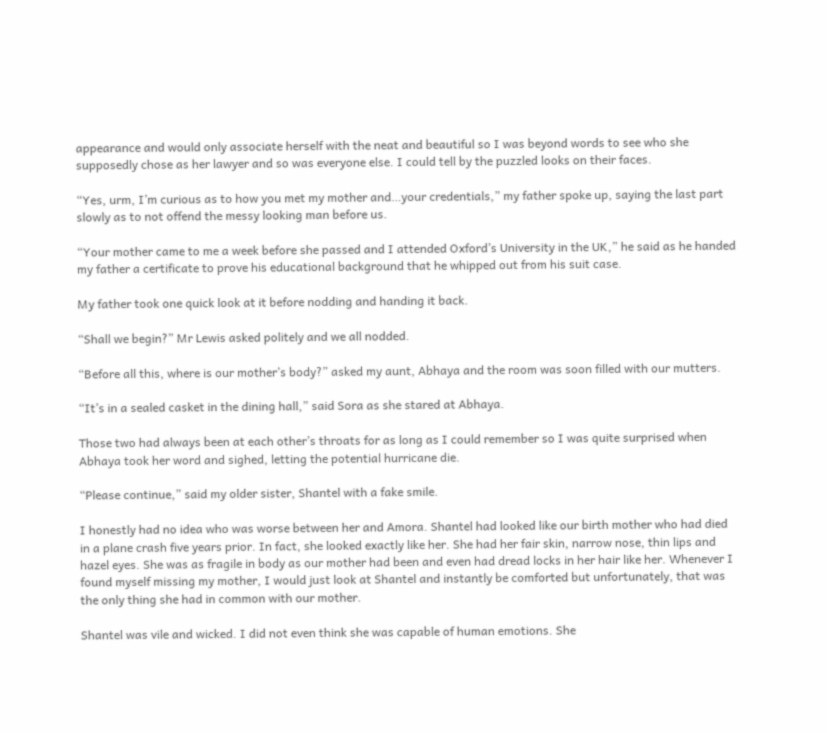appearance and would only associate herself with the neat and beautiful so I was beyond words to see who she supposedly chose as her lawyer and so was everyone else. I could tell by the puzzled looks on their faces.

“Yes, urm, I’m curious as to how you met my mother and…your credentials,” my father spoke up, saying the last part slowly as to not offend the messy looking man before us.

“Your mother came to me a week before she passed and I attended Oxford’s University in the UK,” he said as he handed my father a certificate to prove his educational background that he whipped out from his suit case.

My father took one quick look at it before nodding and handing it back.

“Shall we begin?” Mr Lewis asked politely and we all nodded.

“Before all this, where is our mother’s body?” asked my aunt, Abhaya and the room was soon filled with our mutters.

“It’s in a sealed casket in the dining hall,” said Sora as she stared at Abhaya.

Those two had always been at each other’s throats for as long as I could remember so I was quite surprised when Abhaya took her word and sighed, letting the potential hurricane die.

“Please continue,” said my older sister, Shantel with a fake smile.

I honestly had no idea who was worse between her and Amora. Shantel had looked like our birth mother who had died in a plane crash five years prior. In fact, she looked exactly like her. She had her fair skin, narrow nose, thin lips and hazel eyes. She was as fragile in body as our mother had been and even had dread locks in her hair like her. Whenever I found myself missing my mother, I would just look at Shantel and instantly be comforted but unfortunately, that was the only thing she had in common with our mother.

Shantel was vile and wicked. I did not even think she was capable of human emotions. She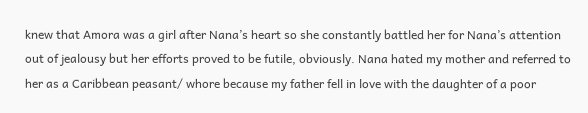knew that Amora was a girl after Nana’s heart so she constantly battled her for Nana’s attention out of jealousy but her efforts proved to be futile, obviously. Nana hated my mother and referred to her as a Caribbean peasant/ whore because my father fell in love with the daughter of a poor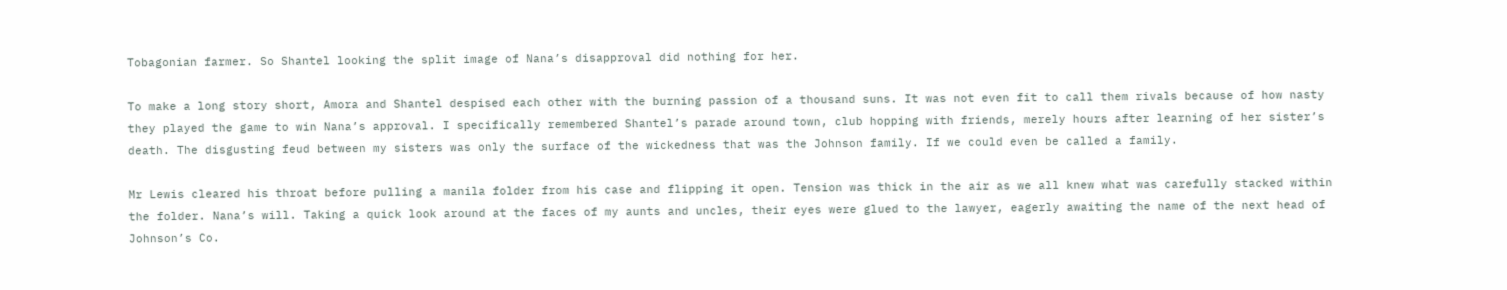Tobagonian farmer. So Shantel looking the split image of Nana’s disapproval did nothing for her.

To make a long story short, Amora and Shantel despised each other with the burning passion of a thousand suns. It was not even fit to call them rivals because of how nasty they played the game to win Nana’s approval. I specifically remembered Shantel’s parade around town, club hopping with friends, merely hours after learning of her sister’s death. The disgusting feud between my sisters was only the surface of the wickedness that was the Johnson family. If we could even be called a family.

Mr Lewis cleared his throat before pulling a manila folder from his case and flipping it open. Tension was thick in the air as we all knew what was carefully stacked within the folder. Nana’s will. Taking a quick look around at the faces of my aunts and uncles, their eyes were glued to the lawyer, eagerly awaiting the name of the next head of Johnson’s Co.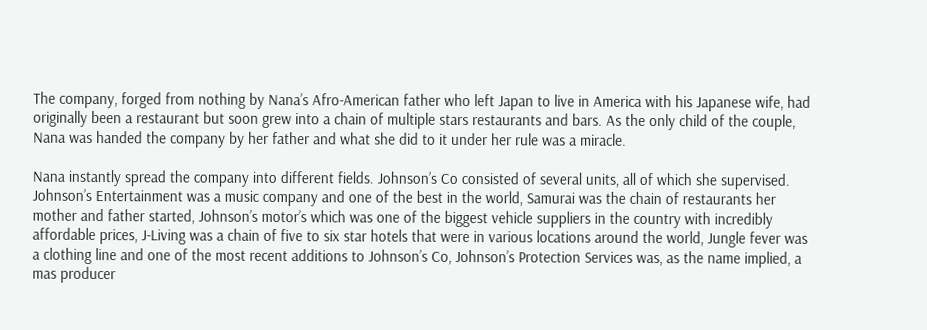The company, forged from nothing by Nana’s Afro-American father who left Japan to live in America with his Japanese wife, had originally been a restaurant but soon grew into a chain of multiple stars restaurants and bars. As the only child of the couple, Nana was handed the company by her father and what she did to it under her rule was a miracle.

Nana instantly spread the company into different fields. Johnson’s Co consisted of several units, all of which she supervised. Johnson’s Entertainment was a music company and one of the best in the world, Samurai was the chain of restaurants her mother and father started, Johnson’s motor’s which was one of the biggest vehicle suppliers in the country with incredibly affordable prices, J-Living was a chain of five to six star hotels that were in various locations around the world, Jungle fever was a clothing line and one of the most recent additions to Johnson’s Co, Johnson’s Protection Services was, as the name implied, a mas producer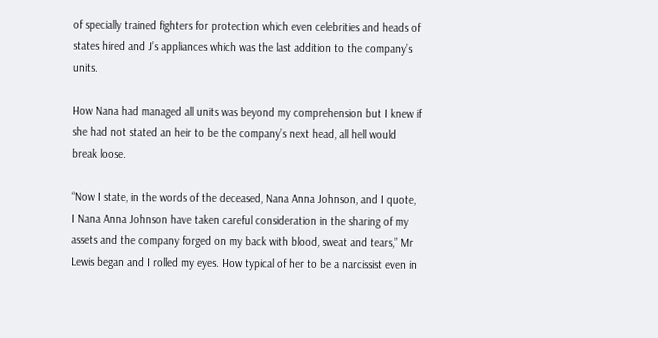of specially trained fighters for protection which even celebrities and heads of states hired and J’s appliances which was the last addition to the company’s units.

How Nana had managed all units was beyond my comprehension but I knew if she had not stated an heir to be the company’s next head, all hell would break loose.

“Now I state, in the words of the deceased, Nana Anna Johnson, and I quote, I Nana Anna Johnson have taken careful consideration in the sharing of my assets and the company forged on my back with blood, sweat and tears,” Mr Lewis began and I rolled my eyes. How typical of her to be a narcissist even in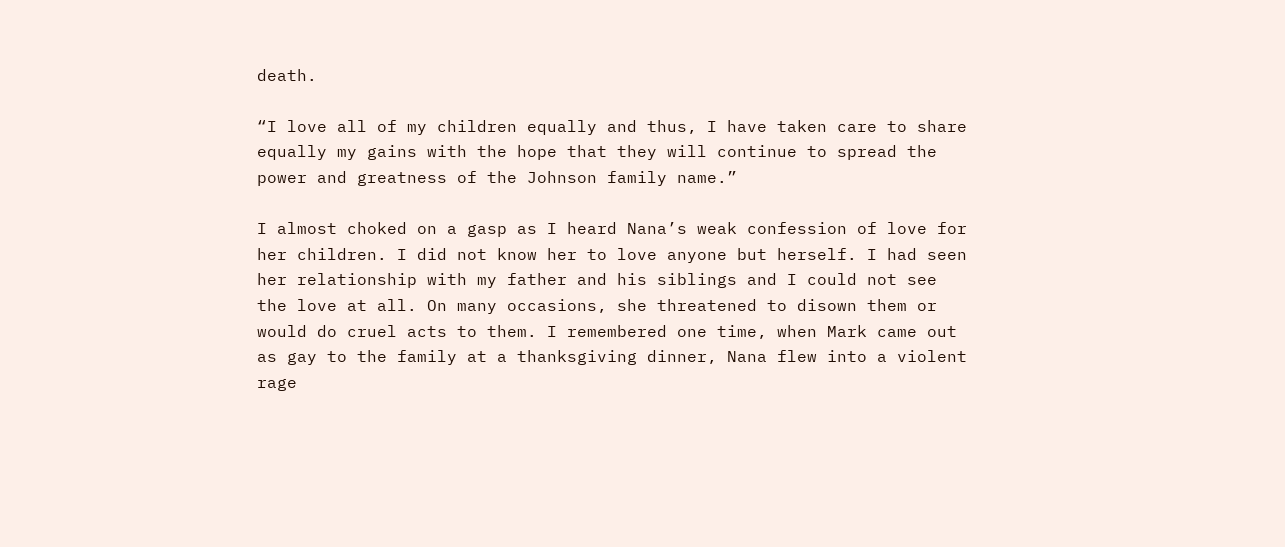death.

“I love all of my children equally and thus, I have taken care to share equally my gains with the hope that they will continue to spread the power and greatness of the Johnson family name.”

I almost choked on a gasp as I heard Nana’s weak confession of love for her children. I did not know her to love anyone but herself. I had seen her relationship with my father and his siblings and I could not see the love at all. On many occasions, she threatened to disown them or would do cruel acts to them. I remembered one time, when Mark came out as gay to the family at a thanksgiving dinner, Nana flew into a violent rage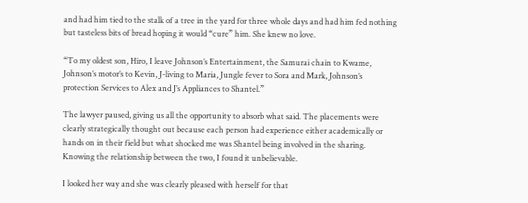and had him tied to the stalk of a tree in the yard for three whole days and had him fed nothing but tasteless bits of bread hoping it would “cure” him. She knew no love.

“To my oldest son, Hiro, I leave Johnson’s Entertainment, the Samurai chain to Kwame, Johnson’s motor’s to Kevin, J-living to Maria, Jungle fever to Sora and Mark, Johnson’s protection Services to Alex and J’s Appliances to Shantel.”

The lawyer paused, giving us all the opportunity to absorb what said. The placements were clearly strategically thought out because each person had experience either academically or hands on in their field but what shocked me was Shantel being involved in the sharing. Knowing the relationship between the two, I found it unbelievable.

I looked her way and she was clearly pleased with herself for that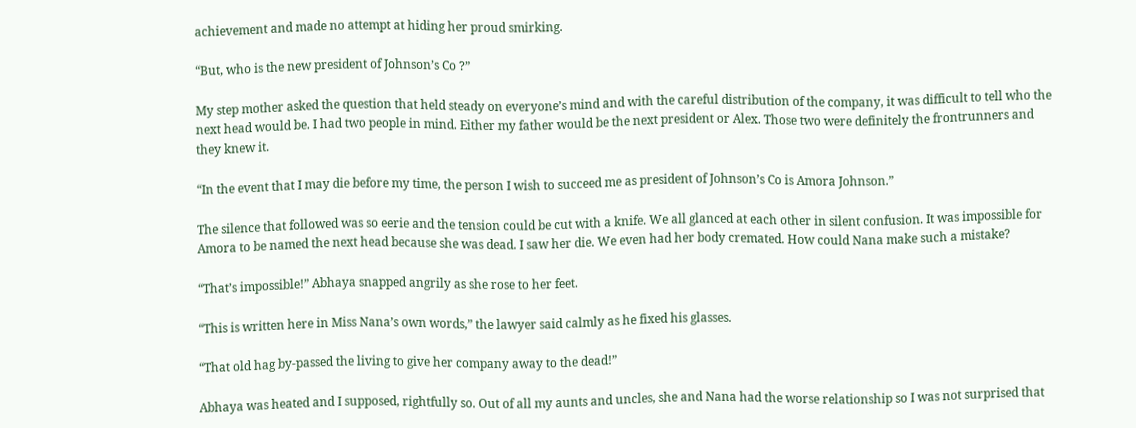achievement and made no attempt at hiding her proud smirking.

“But, who is the new president of Johnson’s Co ?”

My step mother asked the question that held steady on everyone’s mind and with the careful distribution of the company, it was difficult to tell who the next head would be. I had two people in mind. Either my father would be the next president or Alex. Those two were definitely the frontrunners and they knew it.

“In the event that I may die before my time, the person I wish to succeed me as president of Johnson’s Co is Amora Johnson.”

The silence that followed was so eerie and the tension could be cut with a knife. We all glanced at each other in silent confusion. It was impossible for Amora to be named the next head because she was dead. I saw her die. We even had her body cremated. How could Nana make such a mistake?

“That’s impossible!” Abhaya snapped angrily as she rose to her feet.

“This is written here in Miss Nana’s own words,” the lawyer said calmly as he fixed his glasses.

“That old hag by-passed the living to give her company away to the dead!”

Abhaya was heated and I supposed, rightfully so. Out of all my aunts and uncles, she and Nana had the worse relationship so I was not surprised that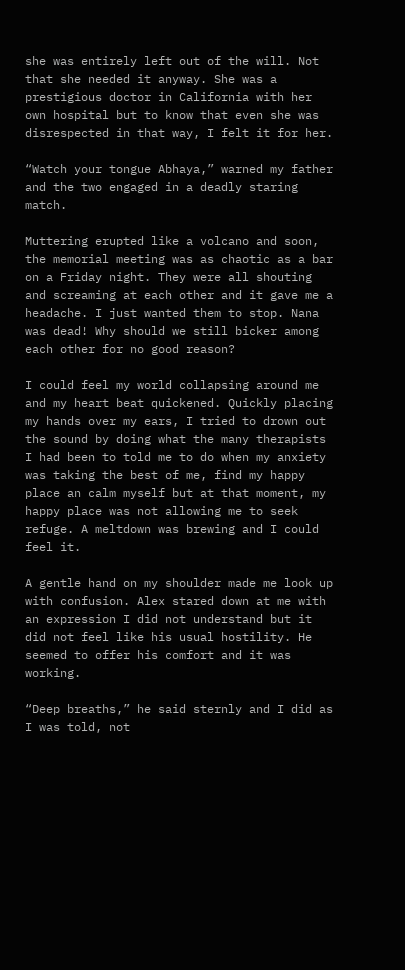she was entirely left out of the will. Not that she needed it anyway. She was a prestigious doctor in California with her own hospital but to know that even she was disrespected in that way, I felt it for her.

“Watch your tongue Abhaya,” warned my father and the two engaged in a deadly staring match.

Muttering erupted like a volcano and soon, the memorial meeting was as chaotic as a bar on a Friday night. They were all shouting and screaming at each other and it gave me a headache. I just wanted them to stop. Nana was dead! Why should we still bicker among each other for no good reason?

I could feel my world collapsing around me and my heart beat quickened. Quickly placing my hands over my ears, I tried to drown out the sound by doing what the many therapists I had been to told me to do when my anxiety was taking the best of me, find my happy place an calm myself but at that moment, my happy place was not allowing me to seek refuge. A meltdown was brewing and I could feel it.

A gentle hand on my shoulder made me look up with confusion. Alex stared down at me with an expression I did not understand but it did not feel like his usual hostility. He seemed to offer his comfort and it was working.

“Deep breaths,” he said sternly and I did as I was told, not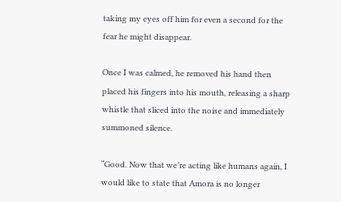taking my eyes off him for even a second for the fear he might disappear.

Once I was calmed, he removed his hand then placed his fingers into his mouth, releasing a sharp whistle that sliced into the noise and immediately summoned silence.

“Good. Now that we’re acting like humans again, I would like to state that Amora is no longer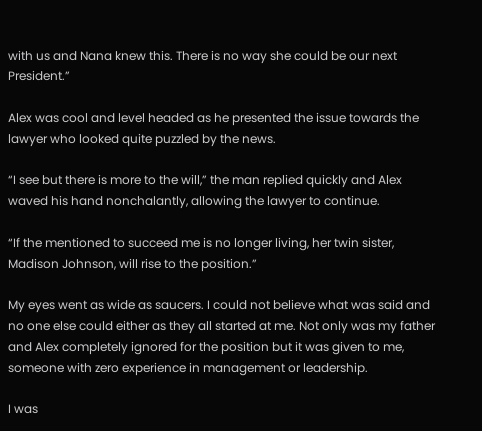with us and Nana knew this. There is no way she could be our next President.”

Alex was cool and level headed as he presented the issue towards the lawyer who looked quite puzzled by the news.

“I see but there is more to the will,” the man replied quickly and Alex waved his hand nonchalantly, allowing the lawyer to continue.

“If the mentioned to succeed me is no longer living, her twin sister, Madison Johnson, will rise to the position.”

My eyes went as wide as saucers. I could not believe what was said and no one else could either as they all started at me. Not only was my father and Alex completely ignored for the position but it was given to me, someone with zero experience in management or leadership.

I was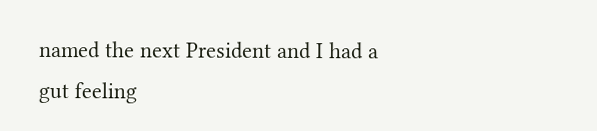named the next President and I had a gut feeling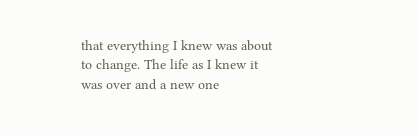that everything I knew was about to change. The life as I knew it was over and a new one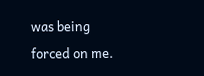was being forced on me.